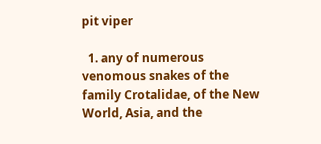pit viper

  1. any of numerous venomous snakes of the family Crotalidae, of the New World, Asia, and the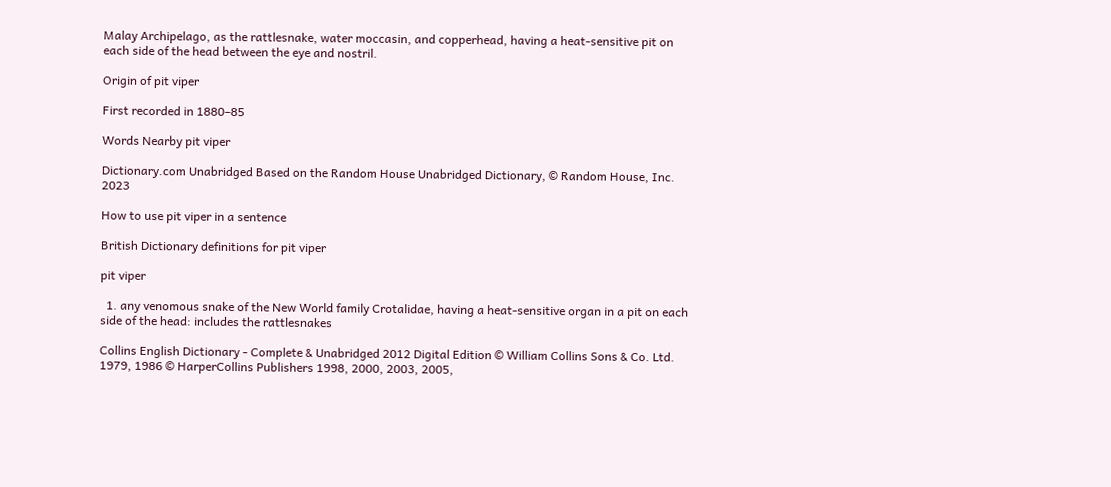Malay Archipelago, as the rattlesnake, water moccasin, and copperhead, having a heat-sensitive pit on each side of the head between the eye and nostril.

Origin of pit viper

First recorded in 1880–85

Words Nearby pit viper

Dictionary.com Unabridged Based on the Random House Unabridged Dictionary, © Random House, Inc. 2023

How to use pit viper in a sentence

British Dictionary definitions for pit viper

pit viper

  1. any venomous snake of the New World family Crotalidae, having a heat-sensitive organ in a pit on each side of the head: includes the rattlesnakes

Collins English Dictionary - Complete & Unabridged 2012 Digital Edition © William Collins Sons & Co. Ltd. 1979, 1986 © HarperCollins Publishers 1998, 2000, 2003, 2005,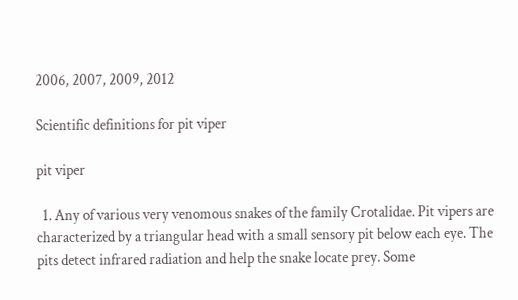2006, 2007, 2009, 2012

Scientific definitions for pit viper

pit viper

  1. Any of various very venomous snakes of the family Crotalidae. Pit vipers are characterized by a triangular head with a small sensory pit below each eye. The pits detect infrared radiation and help the snake locate prey. Some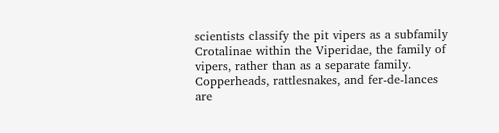scientists classify the pit vipers as a subfamily Crotalinae within the Viperidae, the family of vipers, rather than as a separate family. Copperheads, rattlesnakes, and fer-de-lances are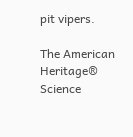pit vipers.

The American Heritage® Science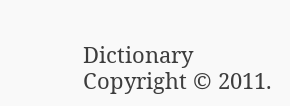Dictionary Copyright © 2011.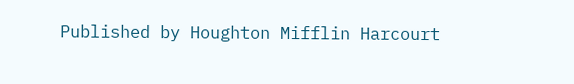Published by Houghton Mifflin Harcourt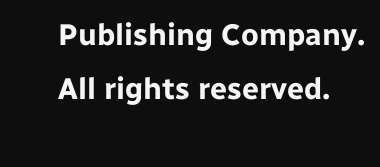Publishing Company. All rights reserved.